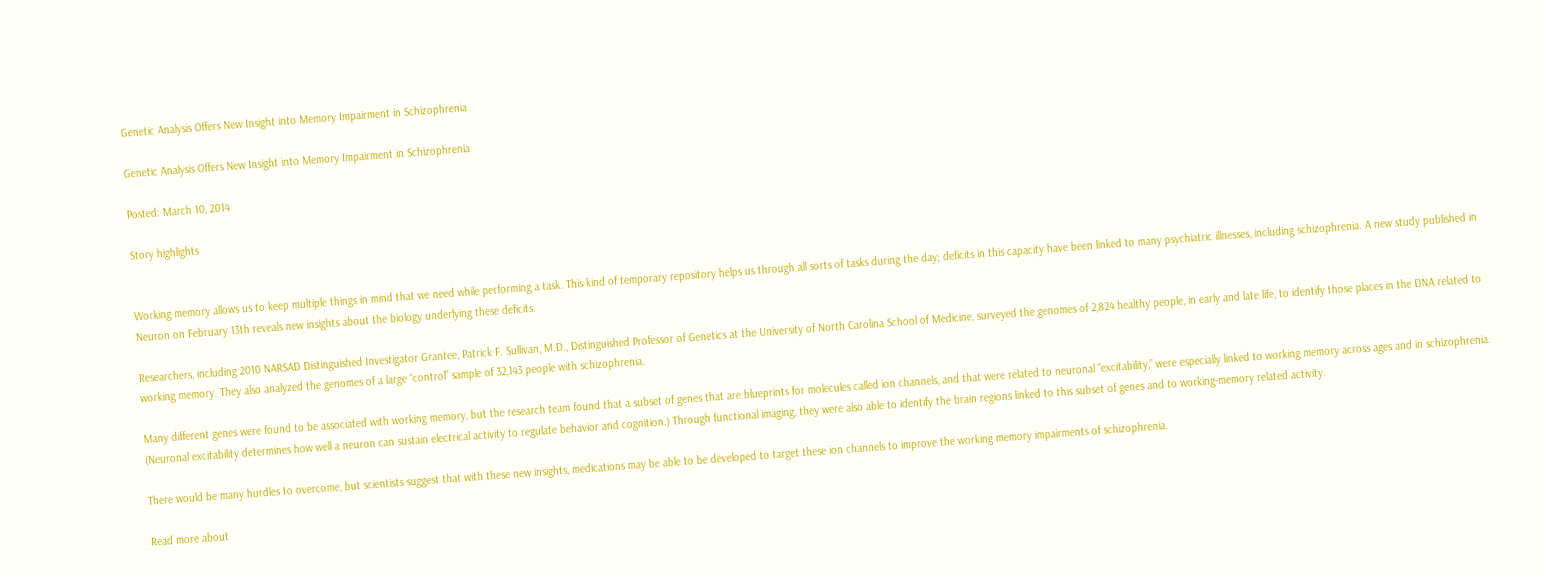Genetic Analysis Offers New Insight into Memory Impairment in Schizophrenia

Genetic Analysis Offers New Insight into Memory Impairment in Schizophrenia

Posted: March 10, 2014

Story highlights


Working memory allows us to keep multiple things in mind that we need while performing a task. This kind of temporary repository helps us through all sorts of tasks during the day; deficits in this capacity have been linked to many psychiatric illnesses, including schizophrenia. A new study published in Neuron on February 13th reveals new insights about the biology underlying these deficits.

Researchers, including 2010 NARSAD Distinguished Investigator Grantee, Patrick F. Sullivan, M.D., Distinguished Professor of Genetics at the University of North Carolina School of Medicine, surveyed the genomes of 2,824 healthy people, in early and late life, to identify those places in the DNA related to working memory. They also analyzed the genomes of a large “control” sample of 32,143 people with schizophrenia.

Many different genes were found to be associated with working memory, but the research team found that a subset of genes that are blueprints for molecules called ion channels, and that were related to neuronal “excitability,” were especially linked to working memory across ages and in schizophrenia. (Neuronal excitability determines how well a neuron can sustain electrical activity to regulate behavior and cognition.) Through functional imaging, they were also able to identify the brain regions linked to this subset of genes and to working-memory related activity.

There would be many hurdles to overcome, but scientists suggest that with these new insights, medications may be able to be developed to target these ion channels to improve the working memory impairments of schizophrenia.

Read more about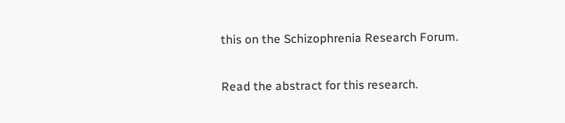this on the Schizophrenia Research Forum.

Read the abstract for this research.